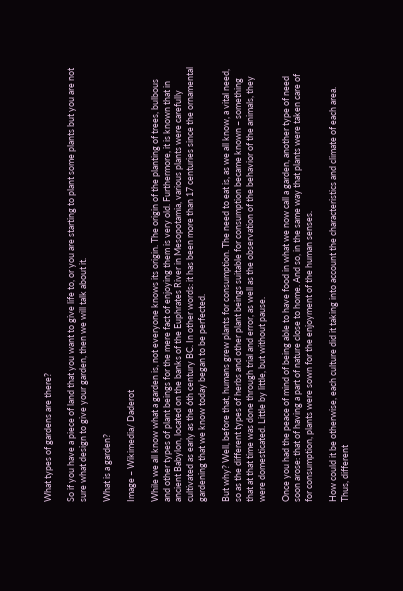What types of gardens are there?

So if you have a piece of land that you want to give life to, or you are starting to plant some plants but you are not sure what design to give your garden, then we will talk about it.

What is a garden?

Image – Wikimedia/ Daderot

While we all know what a garden is, not everyone knows its origin. The origin of the planting of trees, bulbous and other types of plant beings for the mere fact of enjoying them is very old. Furthermore, it is known that in ancient Babylon, located on the banks of the Euphrates River in Mesopotamia, various plants were carefully cultivated as early as the 6th century BC. In other words: it has been more than 17 centuries since the ornamental gardening that we know today began to be perfected.

But why? Well, before that, humans grew plants for consumption. The need to eat is, as we all know, a vital need, so as the different types of herbs and other plant beings suitable for consumption became known – something that at that time was done through trial and error, as well as the observation of the behavior of the animals, they were domesticated. Little by little, but without pause.

Once you had the peace of mind of being able to have food in what we now call a garden, another type of need soon arose: that of having a part of nature close to home. And so, in the same way that plants were taken care of for consumption, plants were sown for the enjoyment of the human senses.

How could it be otherwise, each culture did it taking into account the characteristics and climate of each area. Thus, different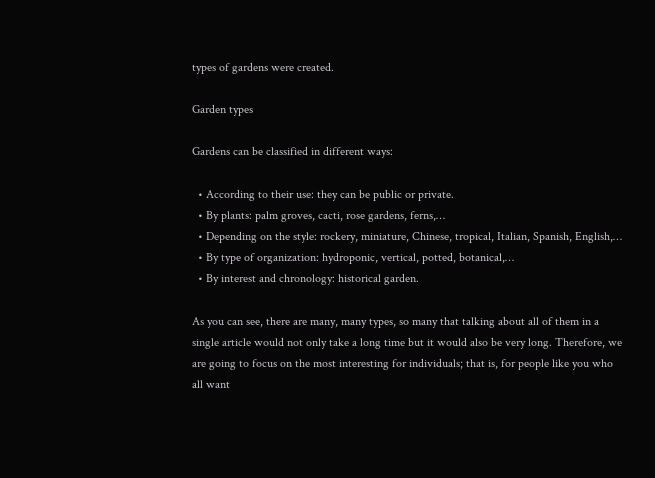types of gardens were created.

Garden types

Gardens can be classified in different ways:

  • According to their use: they can be public or private.
  • By plants: palm groves, cacti, rose gardens, ferns,…
  • Depending on the style: rockery, miniature, Chinese, tropical, Italian, Spanish, English,…
  • By type of organization: hydroponic, vertical, potted, botanical,…
  • By interest and chronology: historical garden.

As you can see, there are many, many types, so many that talking about all of them in a single article would not only take a long time but it would also be very long. Therefore, we are going to focus on the most interesting for individuals; that is, for people like you who all want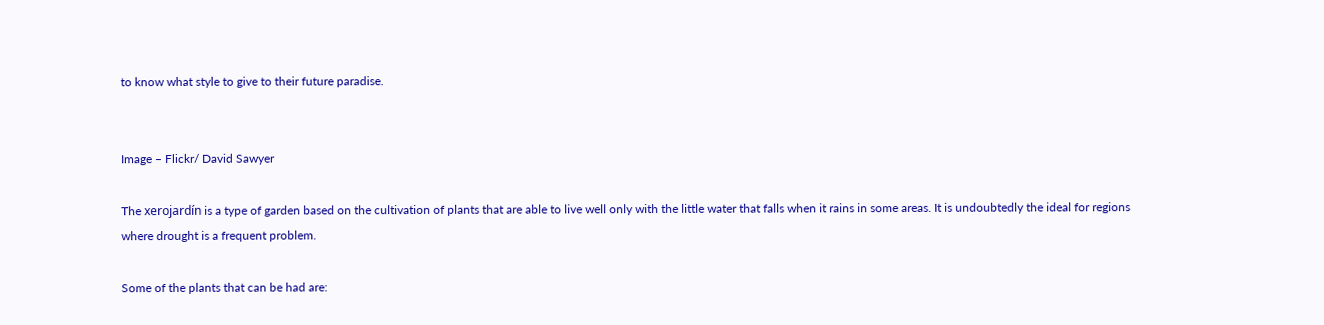to know what style to give to their future paradise.


Image – Flickr/ David Sawyer

The xerojardín is a type of garden based on the cultivation of plants that are able to live well only with the little water that falls when it rains in some areas. It is undoubtedly the ideal for regions where drought is a frequent problem.

Some of the plants that can be had are: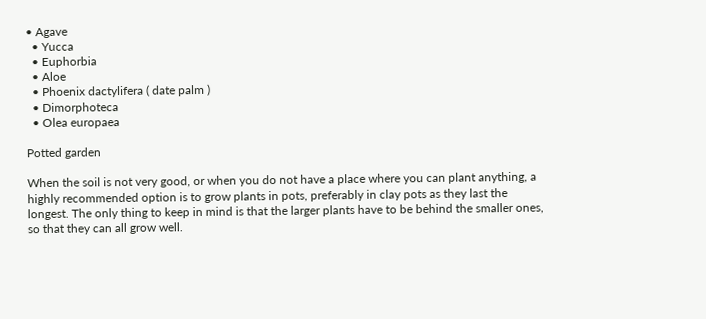• Agave
  • Yucca
  • Euphorbia
  • Aloe
  • Phoenix dactylifera ( date palm )
  • Dimorphoteca
  • Olea europaea

Potted garden

When the soil is not very good, or when you do not have a place where you can plant anything, a highly recommended option is to grow plants in pots, preferably in clay pots as they last the longest. The only thing to keep in mind is that the larger plants have to be behind the smaller ones, so that they can all grow well.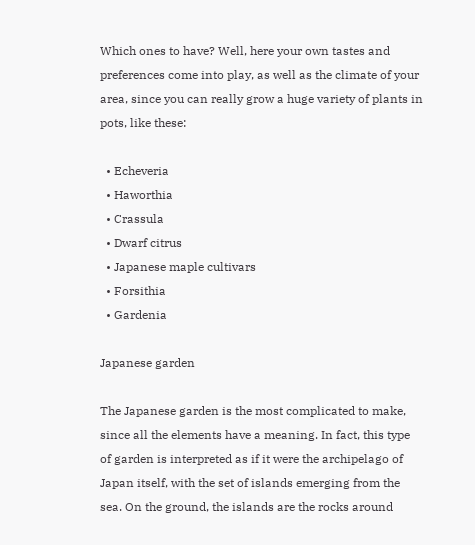Which ones to have? Well, here your own tastes and preferences come into play, as well as the climate of your area, since you can really grow a huge variety of plants in pots, like these:

  • Echeveria
  • Haworthia
  • Crassula
  • Dwarf citrus
  • Japanese maple cultivars
  • Forsithia
  • Gardenia

Japanese garden

The Japanese garden is the most complicated to make, since all the elements have a meaning. In fact, this type of garden is interpreted as if it were the archipelago of Japan itself, with the set of islands emerging from the sea. On the ground, the islands are the rocks around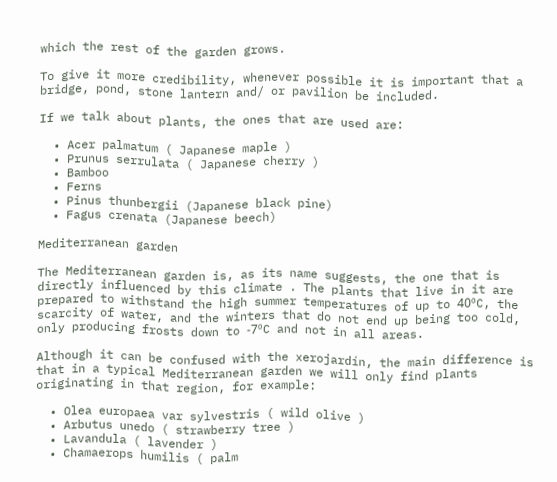which the rest of the garden grows.

To give it more credibility, whenever possible it is important that a bridge, pond, stone lantern and/ or pavilion be included.

If we talk about plants, the ones that are used are:

  • Acer palmatum ( Japanese maple )
  • Prunus serrulata ( Japanese cherry )
  • Bamboo
  • Ferns
  • Pinus thunbergii (Japanese black pine)
  • Fagus crenata (Japanese beech)

Mediterranean garden

The Mediterranean garden is, as its name suggests, the one that is directly influenced by this climate . The plants that live in it are prepared to withstand the high summer temperatures of up to 40ºC, the scarcity of water, and the winters that do not end up being too cold, only producing frosts down to -7ºC and not in all areas.

Although it can be confused with the xerojardín, the main difference is that in a typical Mediterranean garden we will only find plants originating in that region, for example:

  • Olea europaea var sylvestris ( wild olive )
  • Arbutus unedo ( strawberry tree )
  • Lavandula ( lavender )
  • Chamaerops humilis ( palm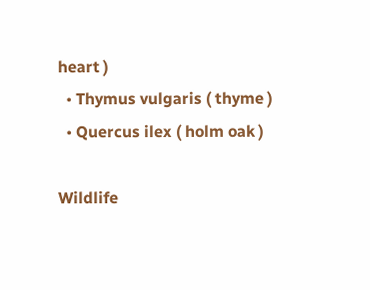heart )
  • Thymus vulgaris ( thyme )
  • Quercus ilex ( holm oak )

Wildlife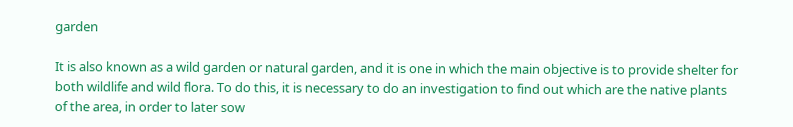garden

It is also known as a wild garden or natural garden, and it is one in which the main objective is to provide shelter for both wildlife and wild flora. To do this, it is necessary to do an investigation to find out which are the native plants of the area, in order to later sow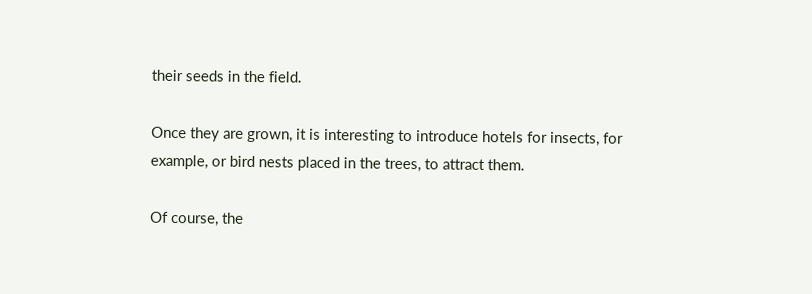their seeds in the field.

Once they are grown, it is interesting to introduce hotels for insects, for example, or bird nests placed in the trees, to attract them.

Of course, the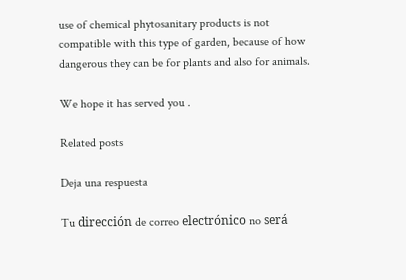use of chemical phytosanitary products is not compatible with this type of garden, because of how dangerous they can be for plants and also for animals.

We hope it has served you .

Related posts

Deja una respuesta

Tu dirección de correo electrónico no será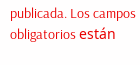publicada. Los campos obligatorios están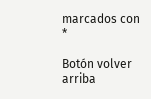marcados con *

Botón volver arriba